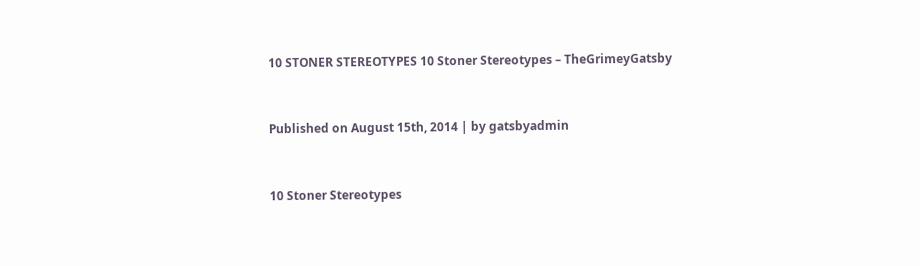10 STONER STEREOTYPES 10 Stoner Stereotypes – TheGrimeyGatsby


Published on August 15th, 2014 | by gatsbyadmin


10 Stoner Stereotypes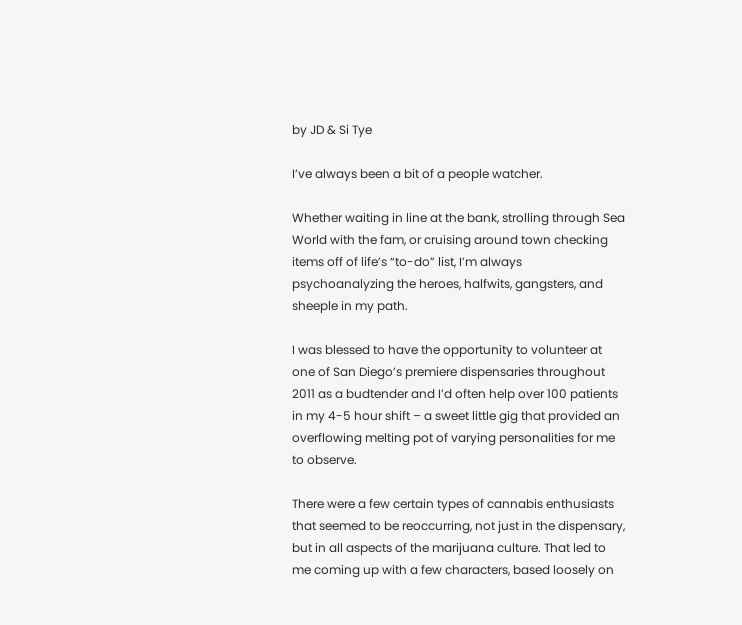by JD & Si Tye

I’ve always been a bit of a people watcher.

Whether waiting in line at the bank, strolling through Sea World with the fam, or cruising around town checking items off of life’s “to-do” list, I’m always psychoanalyzing the heroes, halfwits, gangsters, and sheeple in my path.

I was blessed to have the opportunity to volunteer at one of San Diego’s premiere dispensaries throughout 2011 as a budtender and I’d often help over 100 patients in my 4-5 hour shift – a sweet little gig that provided an overflowing melting pot of varying personalities for me to observe.

There were a few certain types of cannabis enthusiasts that seemed to be reoccurring, not just in the dispensary, but in all aspects of the marijuana culture. That led to me coming up with a few characters, based loosely on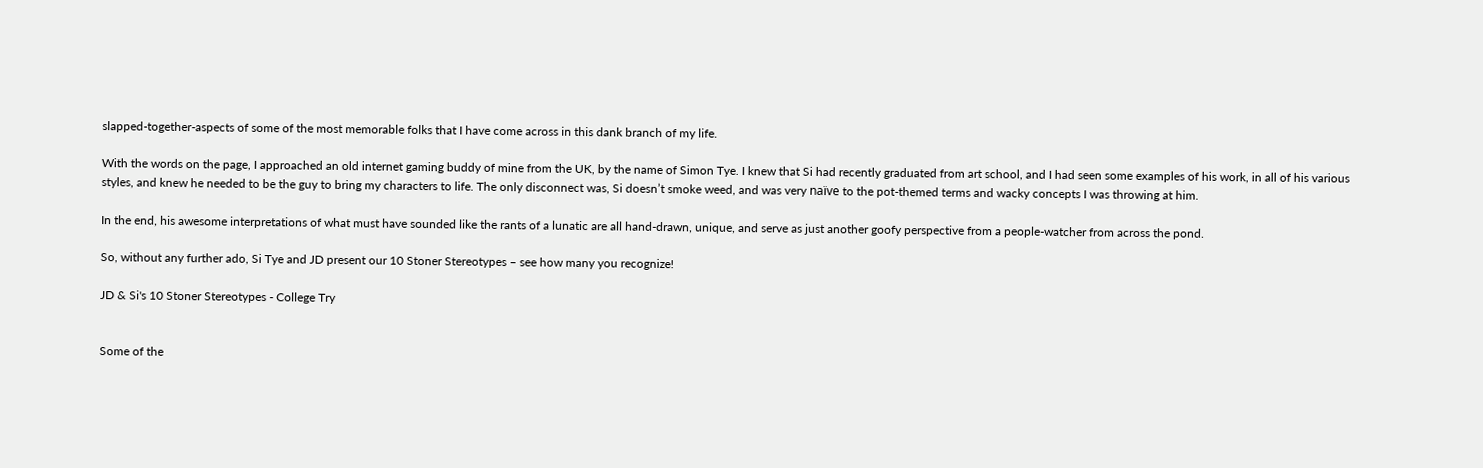slapped-together-aspects of some of the most memorable folks that I have come across in this dank branch of my life.

With the words on the page, I approached an old internet gaming buddy of mine from the UK, by the name of Simon Tye. I knew that Si had recently graduated from art school, and I had seen some examples of his work, in all of his various styles, and knew he needed to be the guy to bring my characters to life. The only disconnect was, Si doesn’t smoke weed, and was very naïve to the pot-themed terms and wacky concepts I was throwing at him.

In the end, his awesome interpretations of what must have sounded like the rants of a lunatic are all hand-drawn, unique, and serve as just another goofy perspective from a people-watcher from across the pond.

So, without any further ado, Si Tye and JD present our 10 Stoner Stereotypes – see how many you recognize!

JD & Si's 10 Stoner Stereotypes - College Try


Some of the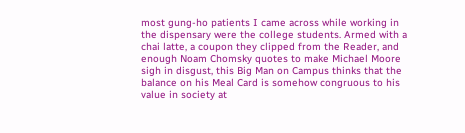most gung-ho patients I came across while working in the dispensary were the college students. Armed with a chai latte, a coupon they clipped from the Reader, and enough Noam Chomsky quotes to make Michael Moore sigh in disgust, this Big Man on Campus thinks that the balance on his Meal Card is somehow congruous to his value in society at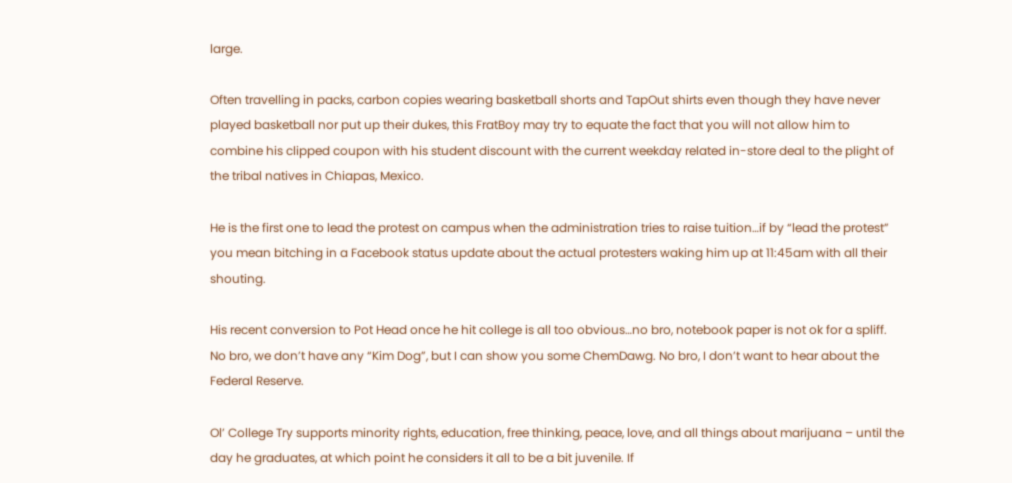large.

Often travelling in packs, carbon copies wearing basketball shorts and TapOut shirts even though they have never played basketball nor put up their dukes, this FratBoy may try to equate the fact that you will not allow him to combine his clipped coupon with his student discount with the current weekday related in-store deal to the plight of the tribal natives in Chiapas, Mexico.

He is the first one to lead the protest on campus when the administration tries to raise tuition…if by “lead the protest” you mean bitching in a Facebook status update about the actual protesters waking him up at 11:45am with all their shouting.

His recent conversion to Pot Head once he hit college is all too obvious…no bro, notebook paper is not ok for a spliff. No bro, we don’t have any “Kim Dog”, but I can show you some ChemDawg. No bro, I don’t want to hear about the Federal Reserve.

Ol’ College Try supports minority rights, education, free thinking, peace, love, and all things about marijuana – until the day he graduates, at which point he considers it all to be a bit juvenile. If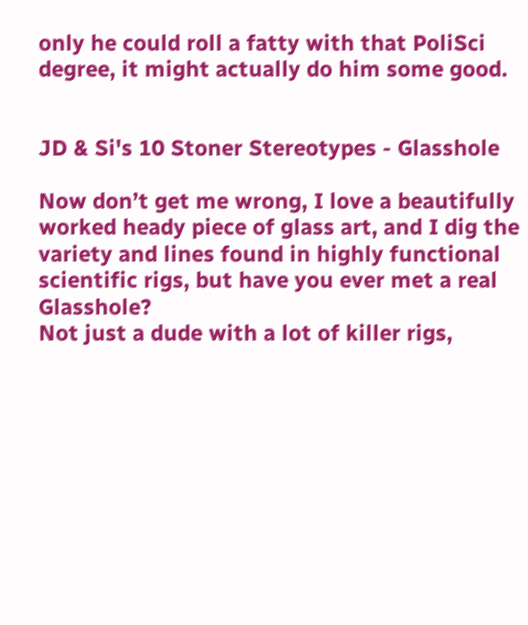only he could roll a fatty with that PoliSci degree, it might actually do him some good.


JD & Si's 10 Stoner Stereotypes - Glasshole

Now don’t get me wrong, I love a beautifully worked heady piece of glass art, and I dig the variety and lines found in highly functional scientific rigs, but have you ever met a real Glasshole?
Not just a dude with a lot of killer rigs,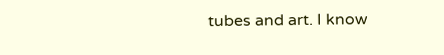tubes and art. I know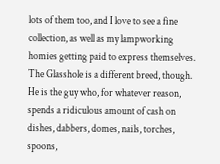lots of them too, and I love to see a fine collection, as well as my lampworking homies getting paid to express themselves.
The Glasshole is a different breed, though.
He is the guy who, for whatever reason, spends a ridiculous amount of cash on dishes, dabbers, domes, nails, torches, spoons,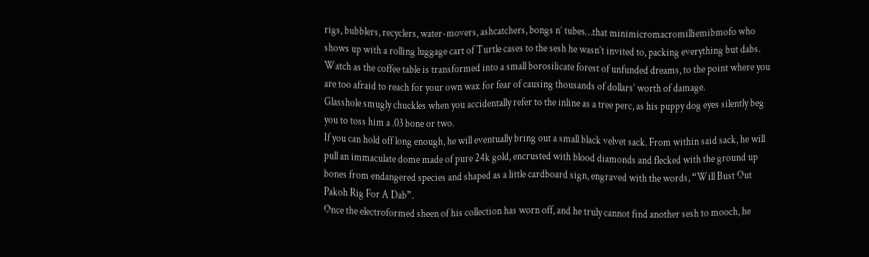rigs, bubblers, recyclers, water-movers, ashcatchers, bongs n’ tubes…that minimicromacromilliemibmofo who shows up with a rolling luggage cart of Turtle cases to the sesh he wasn’t invited to, packing everything but dabs.
Watch as the coffee table is transformed into a small borosilicate forest of unfunded dreams, to the point where you are too afraid to reach for your own wax for fear of causing thousands of dollars’ worth of damage.
Glasshole smugly chuckles when you accidentally refer to the inline as a tree perc, as his puppy dog eyes silently beg you to toss him a .03 bone or two.
If you can hold off long enough, he will eventually bring out a small black velvet sack. From within said sack, he will pull an immaculate dome made of pure 24k gold, encrusted with blood diamonds and flecked with the ground up bones from endangered species and shaped as a little cardboard sign, engraved with the words, “Will Bust Out Pakoh Rig For A Dab”.
Once the electroformed sheen of his collection has worn off, and he truly cannot find another sesh to mooch, he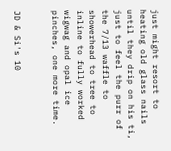just might resort to heating old glass nails until they drip on his ti, just to feel the purr of the 7/13 waffle to showerhead to tree to inline to fully worked wigwag and opal ice pinches, one more time.


JD & Si's 10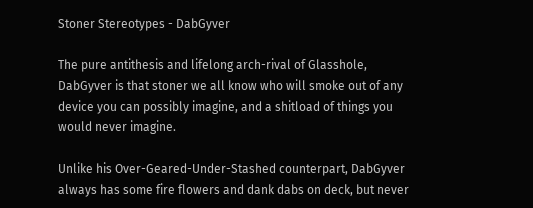Stoner Stereotypes - DabGyver

The pure antithesis and lifelong arch-rival of Glasshole, DabGyver is that stoner we all know who will smoke out of any device you can possibly imagine, and a shitload of things you would never imagine.

Unlike his Over-Geared-Under-Stashed counterpart, DabGyver always has some fire flowers and dank dabs on deck, but never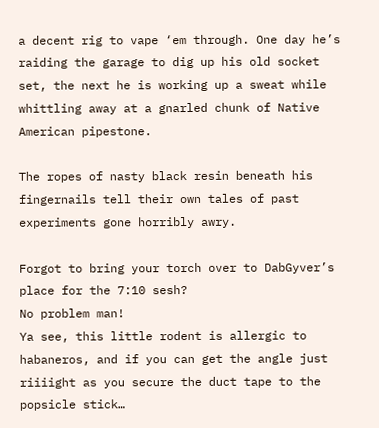a decent rig to vape ‘em through. One day he’s raiding the garage to dig up his old socket set, the next he is working up a sweat while whittling away at a gnarled chunk of Native American pipestone.

The ropes of nasty black resin beneath his fingernails tell their own tales of past experiments gone horribly awry.

Forgot to bring your torch over to DabGyver’s place for the 7:10 sesh?
No problem man!
Ya see, this little rodent is allergic to habaneros, and if you can get the angle just riiiight as you secure the duct tape to the popsicle stick…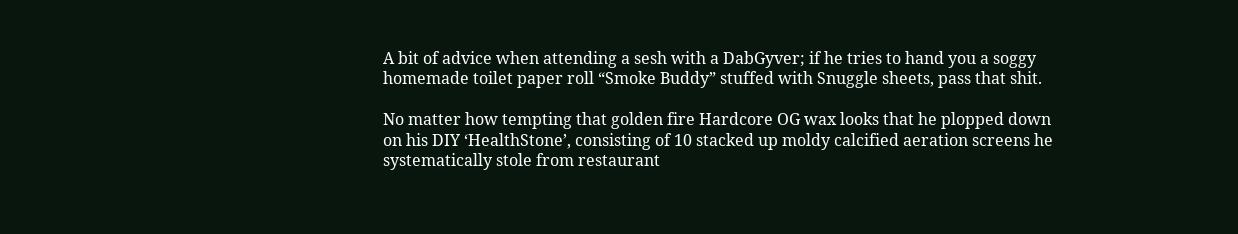A bit of advice when attending a sesh with a DabGyver; if he tries to hand you a soggy homemade toilet paper roll “Smoke Buddy” stuffed with Snuggle sheets, pass that shit.

No matter how tempting that golden fire Hardcore OG wax looks that he plopped down on his DIY ‘HealthStone’, consisting of 10 stacked up moldy calcified aeration screens he systematically stole from restaurant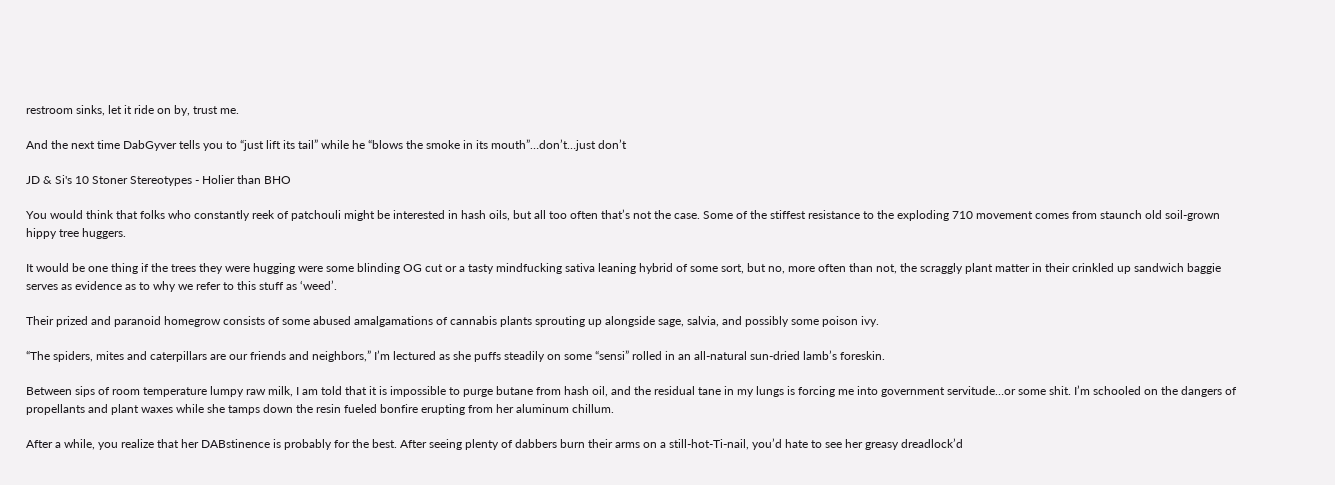restroom sinks, let it ride on by, trust me.

And the next time DabGyver tells you to “just lift its tail” while he “blows the smoke in its mouth”…don’t…just don’t

JD & Si's 10 Stoner Stereotypes - Holier than BHO

You would think that folks who constantly reek of patchouli might be interested in hash oils, but all too often that’s not the case. Some of the stiffest resistance to the exploding 710 movement comes from staunch old soil-grown hippy tree huggers.

It would be one thing if the trees they were hugging were some blinding OG cut or a tasty mindfucking sativa leaning hybrid of some sort, but no, more often than not, the scraggly plant matter in their crinkled up sandwich baggie serves as evidence as to why we refer to this stuff as ‘weed’.

Their prized and paranoid homegrow consists of some abused amalgamations of cannabis plants sprouting up alongside sage, salvia, and possibly some poison ivy.

“The spiders, mites and caterpillars are our friends and neighbors,” I’m lectured as she puffs steadily on some “sensi” rolled in an all-natural sun-dried lamb’s foreskin.

Between sips of room temperature lumpy raw milk, I am told that it is impossible to purge butane from hash oil, and the residual tane in my lungs is forcing me into government servitude…or some shit. I’m schooled on the dangers of propellants and plant waxes while she tamps down the resin fueled bonfire erupting from her aluminum chillum.

After a while, you realize that her DABstinence is probably for the best. After seeing plenty of dabbers burn their arms on a still-hot-Ti-nail, you’d hate to see her greasy dreadlock’d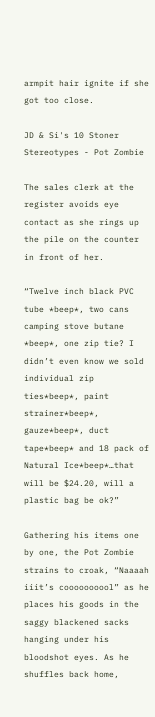armpit hair ignite if she got too close.

JD & Si's 10 Stoner Stereotypes - Pot Zombie

The sales clerk at the register avoids eye contact as she rings up the pile on the counter in front of her.

“Twelve inch black PVC tube *beep*, two cans camping stove butane *beep*, one zip tie? I didn’t even know we sold individual zip ties*beep*, paint strainer*beep*, gauze*beep*, duct tape*beep* and 18 pack of Natural Ice*beep*…that will be $24.20, will a plastic bag be ok?”

Gathering his items one by one, the Pot Zombie strains to croak, “Naaaah iiit’s coooooooool” as he places his goods in the saggy blackened sacks hanging under his bloodshot eyes. As he shuffles back home,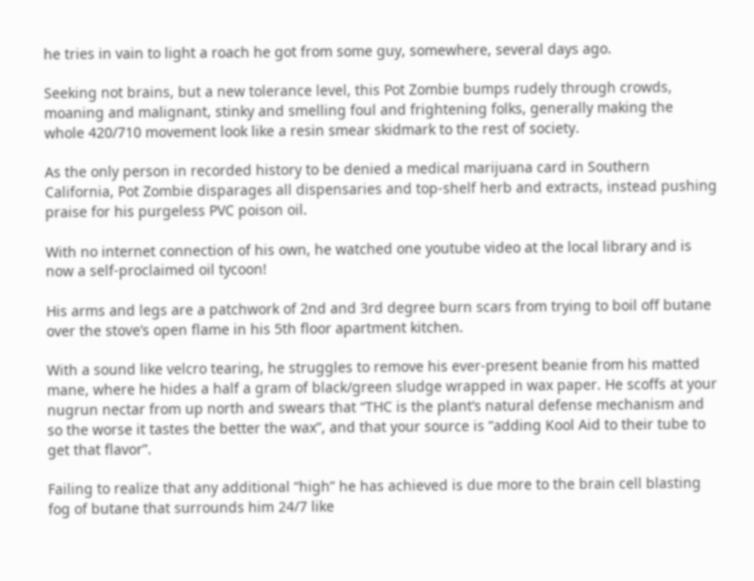he tries in vain to light a roach he got from some guy, somewhere, several days ago.

Seeking not brains, but a new tolerance level, this Pot Zombie bumps rudely through crowds, moaning and malignant, stinky and smelling foul and frightening folks, generally making the whole 420/710 movement look like a resin smear skidmark to the rest of society.

As the only person in recorded history to be denied a medical marijuana card in Southern California, Pot Zombie disparages all dispensaries and top-shelf herb and extracts, instead pushing praise for his purgeless PVC poison oil.

With no internet connection of his own, he watched one youtube video at the local library and is now a self-proclaimed oil tycoon!

His arms and legs are a patchwork of 2nd and 3rd degree burn scars from trying to boil off butane over the stove’s open flame in his 5th floor apartment kitchen.

With a sound like velcro tearing, he struggles to remove his ever-present beanie from his matted mane, where he hides a half a gram of black/green sludge wrapped in wax paper. He scoffs at your nugrun nectar from up north and swears that “THC is the plant’s natural defense mechanism and so the worse it tastes the better the wax”, and that your source is “adding Kool Aid to their tube to get that flavor”.

Failing to realize that any additional “high” he has achieved is due more to the brain cell blasting fog of butane that surrounds him 24/7 like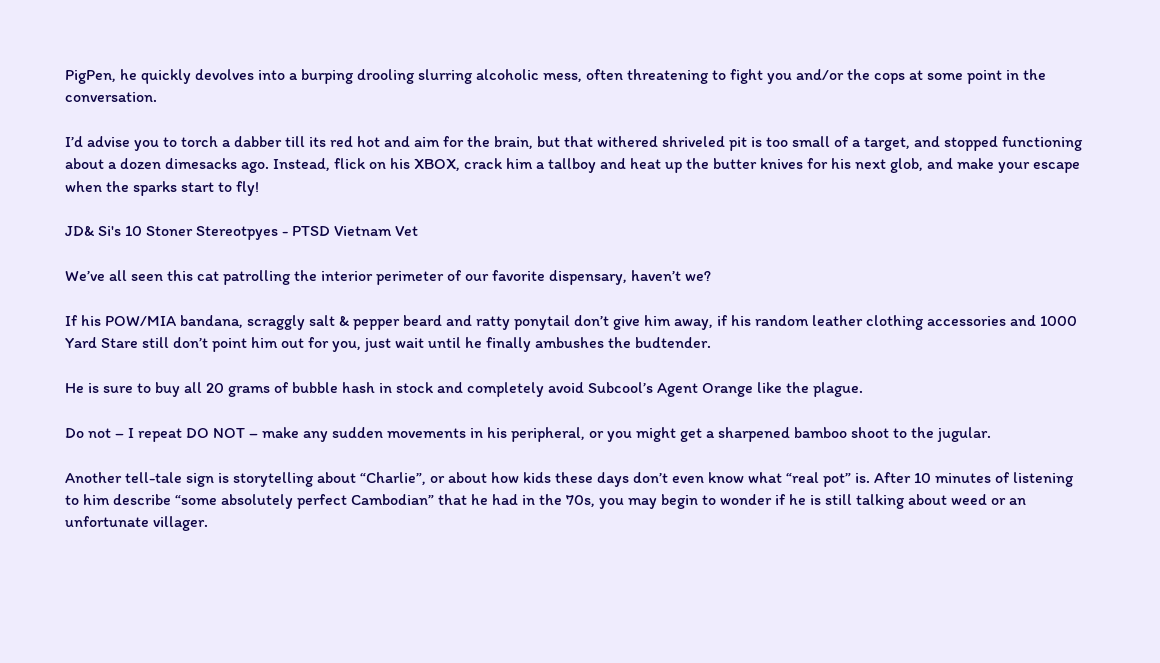PigPen, he quickly devolves into a burping drooling slurring alcoholic mess, often threatening to fight you and/or the cops at some point in the conversation.

I’d advise you to torch a dabber till its red hot and aim for the brain, but that withered shriveled pit is too small of a target, and stopped functioning about a dozen dimesacks ago. Instead, flick on his XBOX, crack him a tallboy and heat up the butter knives for his next glob, and make your escape when the sparks start to fly!

JD& Si's 10 Stoner Stereotpyes - PTSD Vietnam Vet

We’ve all seen this cat patrolling the interior perimeter of our favorite dispensary, haven’t we?

If his POW/MIA bandana, scraggly salt & pepper beard and ratty ponytail don’t give him away, if his random leather clothing accessories and 1000 Yard Stare still don’t point him out for you, just wait until he finally ambushes the budtender.

He is sure to buy all 20 grams of bubble hash in stock and completely avoid Subcool’s Agent Orange like the plague.

Do not – I repeat DO NOT – make any sudden movements in his peripheral, or you might get a sharpened bamboo shoot to the jugular.

Another tell-tale sign is storytelling about “Charlie”, or about how kids these days don’t even know what “real pot” is. After 10 minutes of listening to him describe “some absolutely perfect Cambodian” that he had in the 70s, you may begin to wonder if he is still talking about weed or an unfortunate villager.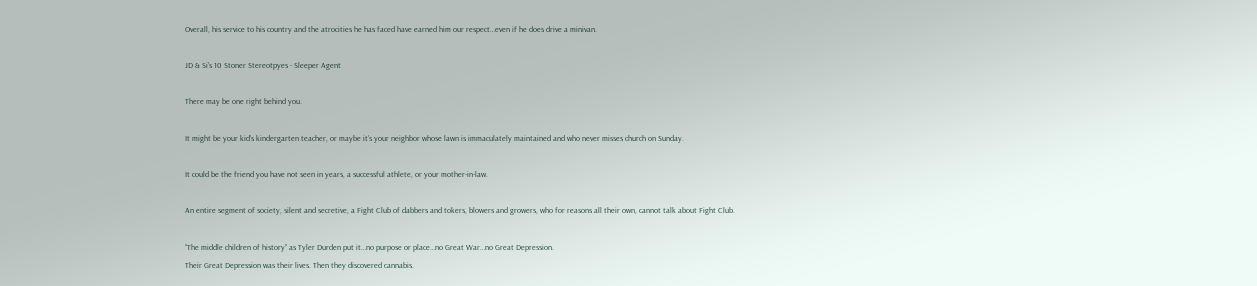Overall, his service to his country and the atrocities he has faced have earned him our respect…even if he does drive a minivan.

JD & Si's 10 Stoner Stereotpyes - Sleeper Agent

There may be one right behind you.

It might be your kid’s kindergarten teacher, or maybe it’s your neighbor whose lawn is immaculately maintained and who never misses church on Sunday.

It could be the friend you have not seen in years, a successful athlete, or your mother-in-law.

An entire segment of society, silent and secretive, a Fight Club of dabbers and tokers, blowers and growers, who for reasons all their own, cannot talk about Fight Club.

“The middle children of history” as Tyler Durden put it…no purpose or place…no Great War…no Great Depression.
Their Great Depression was their lives. Then they discovered cannabis.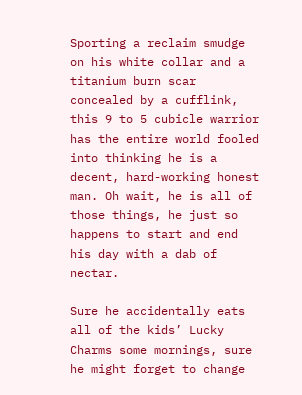Sporting a reclaim smudge on his white collar and a titanium burn scar concealed by a cufflink, this 9 to 5 cubicle warrior has the entire world fooled into thinking he is a decent, hard-working honest man. Oh wait, he is all of those things, he just so happens to start and end his day with a dab of nectar.

Sure he accidentally eats all of the kids’ Lucky Charms some mornings, sure he might forget to change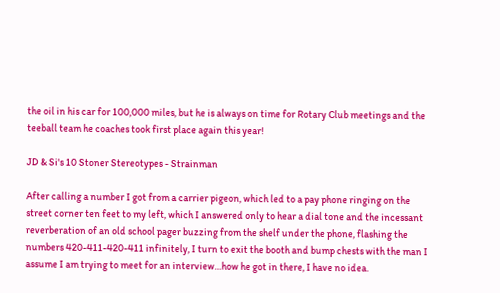the oil in his car for 100,000 miles, but he is always on time for Rotary Club meetings and the teeball team he coaches took first place again this year!

JD & Si's 10 Stoner Stereotypes - Strainman

After calling a number I got from a carrier pigeon, which led to a pay phone ringing on the street corner ten feet to my left, which I answered only to hear a dial tone and the incessant reverberation of an old school pager buzzing from the shelf under the phone, flashing the numbers 420-411-420-411 infinitely, I turn to exit the booth and bump chests with the man I assume I am trying to meet for an interview…how he got in there, I have no idea.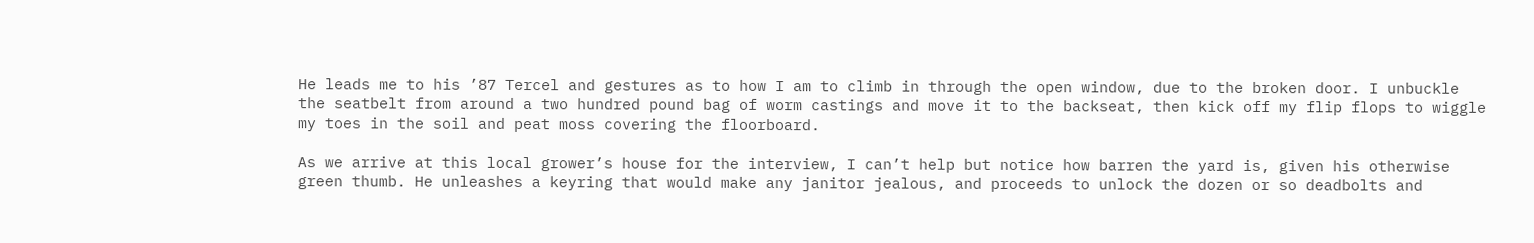He leads me to his ’87 Tercel and gestures as to how I am to climb in through the open window, due to the broken door. I unbuckle the seatbelt from around a two hundred pound bag of worm castings and move it to the backseat, then kick off my flip flops to wiggle my toes in the soil and peat moss covering the floorboard.

As we arrive at this local grower’s house for the interview, I can’t help but notice how barren the yard is, given his otherwise green thumb. He unleashes a keyring that would make any janitor jealous, and proceeds to unlock the dozen or so deadbolts and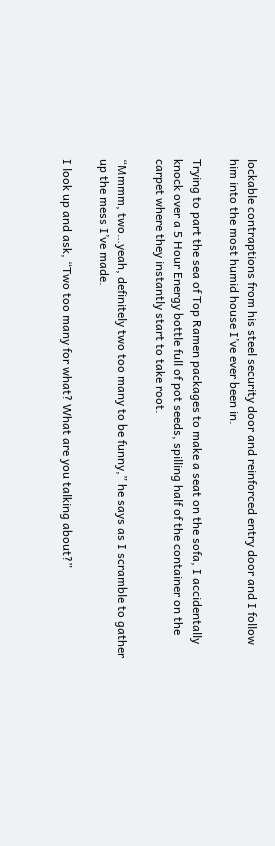lockable contraptions from his steel security door and reinforced entry door and I follow him into the most humid house I’ve ever been in.

Trying to part the sea of Top Ramen packages to make a seat on the sofa, I accidentally knock over a 5 Hour Energy bottle full of pot seeds, spilling half of the container on the carpet where they instantly start to take root.

“Mmmm, two…yeah, definitely two too many to be funny,” he says as I scramble to gather up the mess I’ve made.

I look up and ask, “Two too many for what? What are you talking about?”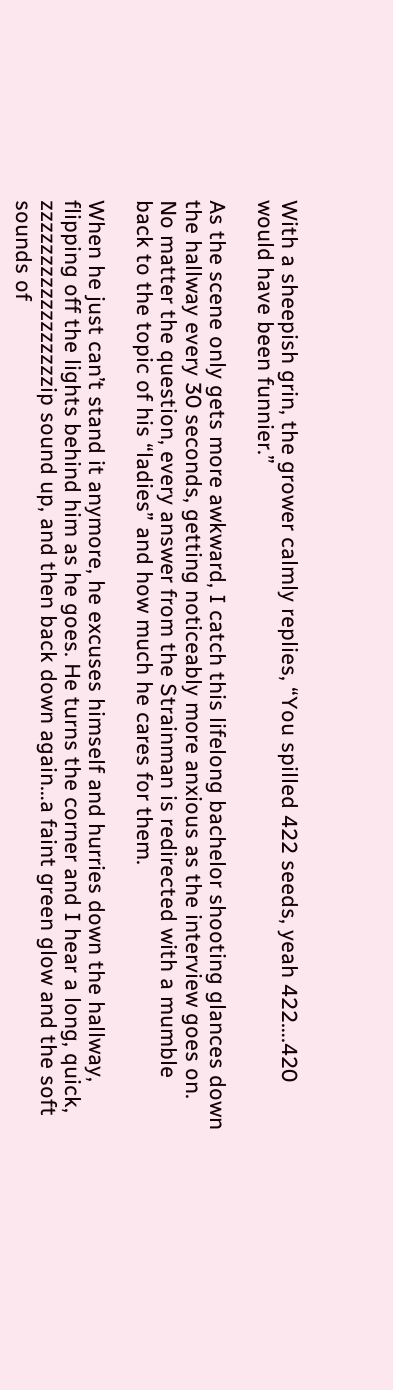With a sheepish grin, the grower calmly replies, “You spilled 422 seeds, yeah 422….420 would have been funnier.”

As the scene only gets more awkward, I catch this lifelong bachelor shooting glances down the hallway every 30 seconds, getting noticeably more anxious as the interview goes on. No matter the question, every answer from the Strainman is redirected with a mumble back to the topic of his “ladies” and how much he cares for them.

When he just can’t stand it anymore, he excuses himself and hurries down the hallway, flipping off the lights behind him as he goes. He turns the corner and I hear a long, quick, zzzzzzzzzzzzzzzzzip sound up, and then back down again…a faint green glow and the soft sounds of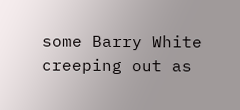some Barry White creeping out as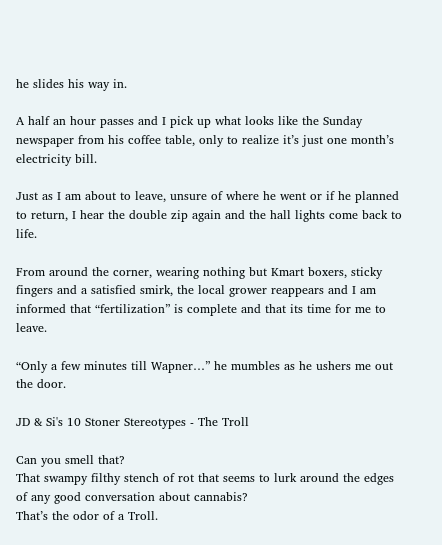he slides his way in.

A half an hour passes and I pick up what looks like the Sunday newspaper from his coffee table, only to realize it’s just one month’s electricity bill.

Just as I am about to leave, unsure of where he went or if he planned to return, I hear the double zip again and the hall lights come back to life.

From around the corner, wearing nothing but Kmart boxers, sticky fingers and a satisfied smirk, the local grower reappears and I am informed that “fertilization” is complete and that its time for me to leave.

“Only a few minutes till Wapner…” he mumbles as he ushers me out the door.

JD & Si's 10 Stoner Stereotypes - The Troll

Can you smell that?
That swampy filthy stench of rot that seems to lurk around the edges of any good conversation about cannabis?
That’s the odor of a Troll.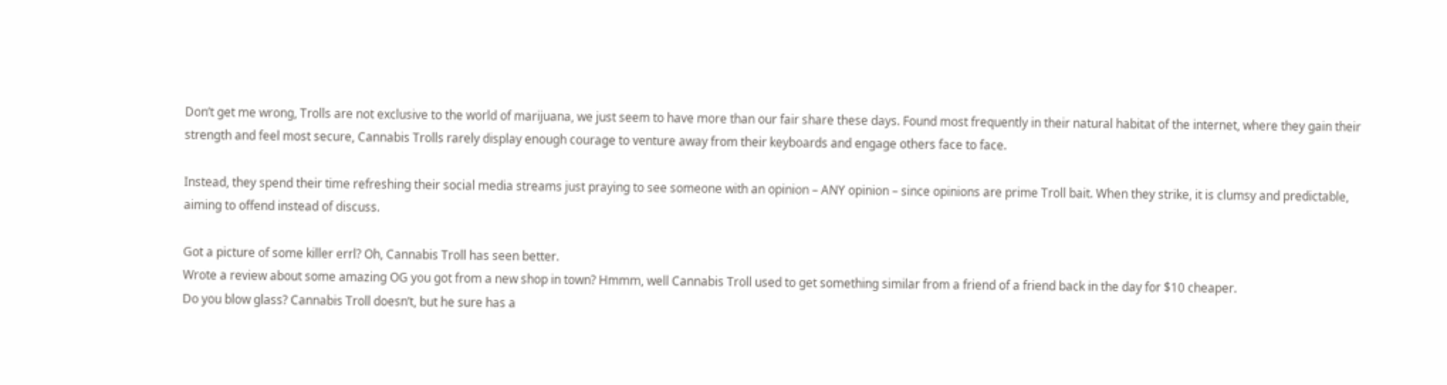Don’t get me wrong, Trolls are not exclusive to the world of marijuana, we just seem to have more than our fair share these days. Found most frequently in their natural habitat of the internet, where they gain their strength and feel most secure, Cannabis Trolls rarely display enough courage to venture away from their keyboards and engage others face to face.

Instead, they spend their time refreshing their social media streams just praying to see someone with an opinion – ANY opinion – since opinions are prime Troll bait. When they strike, it is clumsy and predictable, aiming to offend instead of discuss.

Got a picture of some killer errl? Oh, Cannabis Troll has seen better.
Wrote a review about some amazing OG you got from a new shop in town? Hmmm, well Cannabis Troll used to get something similar from a friend of a friend back in the day for $10 cheaper.
Do you blow glass? Cannabis Troll doesn’t, but he sure has a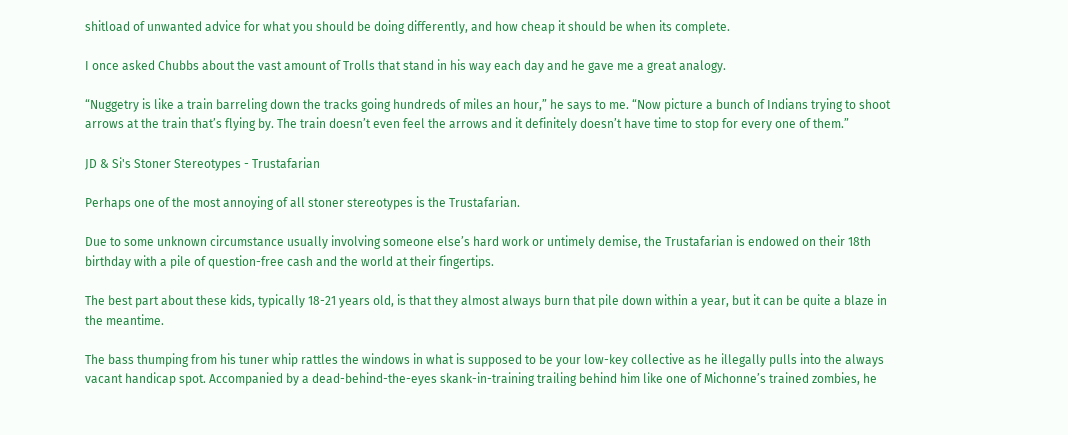shitload of unwanted advice for what you should be doing differently, and how cheap it should be when its complete.

I once asked Chubbs about the vast amount of Trolls that stand in his way each day and he gave me a great analogy.

“Nuggetry is like a train barreling down the tracks going hundreds of miles an hour,” he says to me. “Now picture a bunch of Indians trying to shoot arrows at the train that’s flying by. The train doesn’t even feel the arrows and it definitely doesn’t have time to stop for every one of them.”

JD & Si's Stoner Stereotypes - Trustafarian

Perhaps one of the most annoying of all stoner stereotypes is the Trustafarian.

Due to some unknown circumstance usually involving someone else’s hard work or untimely demise, the Trustafarian is endowed on their 18th birthday with a pile of question-free cash and the world at their fingertips.

The best part about these kids, typically 18-21 years old, is that they almost always burn that pile down within a year, but it can be quite a blaze in the meantime.

The bass thumping from his tuner whip rattles the windows in what is supposed to be your low-key collective as he illegally pulls into the always vacant handicap spot. Accompanied by a dead-behind-the-eyes skank-in-training trailing behind him like one of Michonne’s trained zombies, he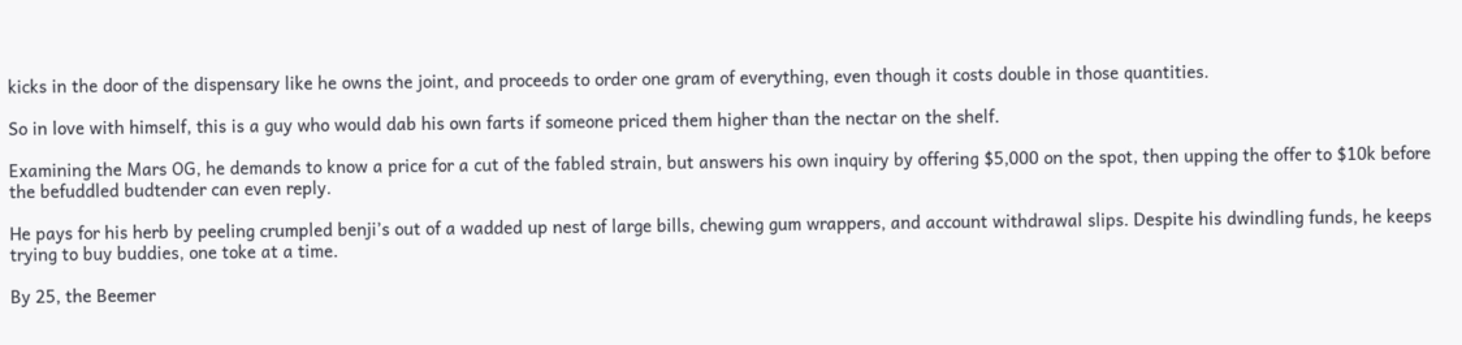kicks in the door of the dispensary like he owns the joint, and proceeds to order one gram of everything, even though it costs double in those quantities.

So in love with himself, this is a guy who would dab his own farts if someone priced them higher than the nectar on the shelf.

Examining the Mars OG, he demands to know a price for a cut of the fabled strain, but answers his own inquiry by offering $5,000 on the spot, then upping the offer to $10k before the befuddled budtender can even reply.

He pays for his herb by peeling crumpled benji’s out of a wadded up nest of large bills, chewing gum wrappers, and account withdrawal slips. Despite his dwindling funds, he keeps trying to buy buddies, one toke at a time.

By 25, the Beemer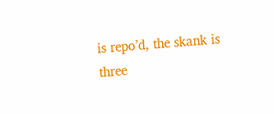is repo’d, the skank is three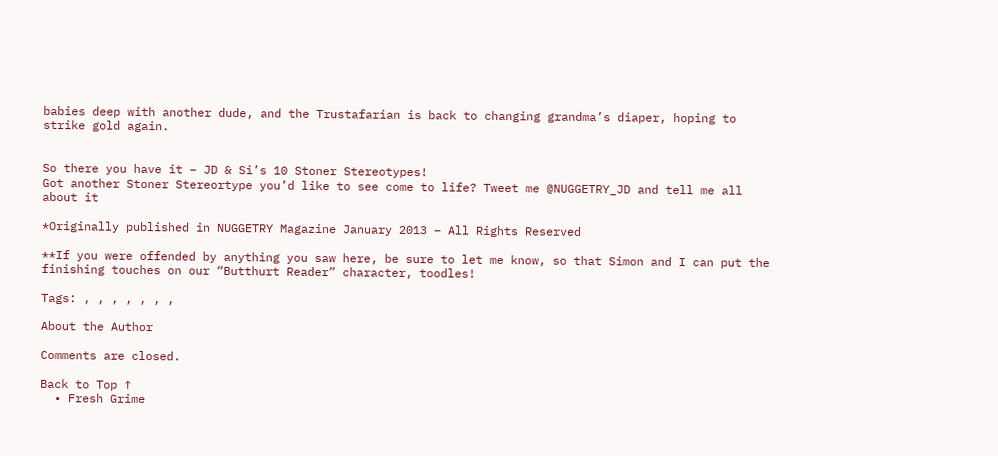babies deep with another dude, and the Trustafarian is back to changing grandma’s diaper, hoping to strike gold again.


So there you have it – JD & Si’s 10 Stoner Stereotypes!
Got another Stoner Stereortype you’d like to see come to life? Tweet me @NUGGETRY_JD and tell me all about it

*Originally published in NUGGETRY Magazine January 2013 – All Rights Reserved

**If you were offended by anything you saw here, be sure to let me know, so that Simon and I can put the finishing touches on our “Butthurt Reader” character, toodles!

Tags: , , , , , , ,

About the Author

Comments are closed.

Back to Top ↑
  • Fresh Grime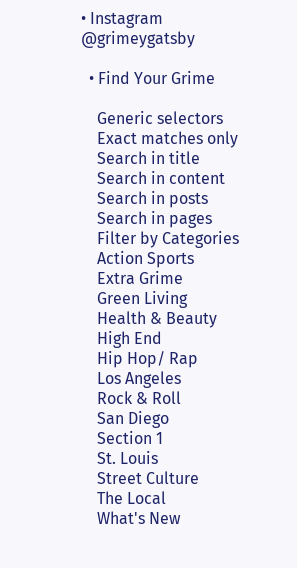• Instagram @grimeygatsby

  • Find Your Grime

    Generic selectors
    Exact matches only
    Search in title
    Search in content
    Search in posts
    Search in pages
    Filter by Categories
    Action Sports
    Extra Grime
    Green Living
    Health & Beauty
    High End
    Hip Hop/ Rap
    Los Angeles
    Rock & Roll
    San Diego
    Section 1
    St. Louis
    Street Culture
    The Local
    What's New